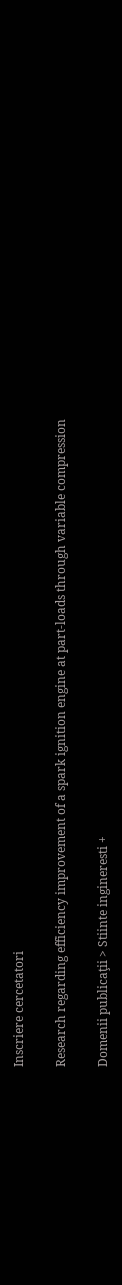Inscriere cercetatori

Research regarding efficiency improvement of a spark ignition engine at part-loads through variable compression

Domenii publicaţii > Stiinte ingineresti +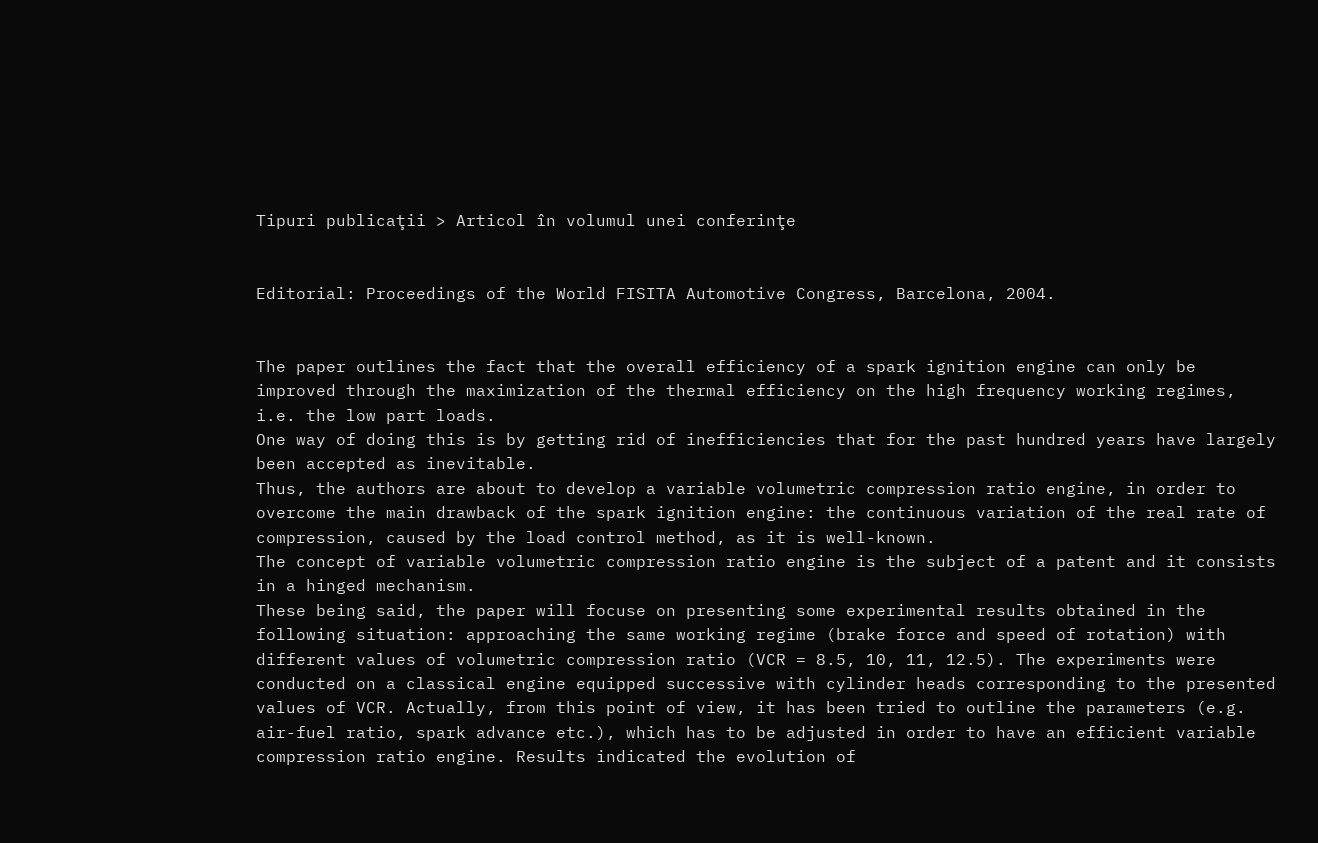Tipuri publicaţii > Articol în volumul unei conferinţe


Editorial: Proceedings of the World FISITA Automotive Congress, Barcelona, 2004.


The paper outlines the fact that the overall efficiency of a spark ignition engine can only be improved through the maximization of the thermal efficiency on the high frequency working regimes, i.e. the low part loads.
One way of doing this is by getting rid of inefficiencies that for the past hundred years have largely been accepted as inevitable.
Thus, the authors are about to develop a variable volumetric compression ratio engine, in order to overcome the main drawback of the spark ignition engine: the continuous variation of the real rate of compression, caused by the load control method, as it is well-known.
The concept of variable volumetric compression ratio engine is the subject of a patent and it consists in a hinged mechanism.
These being said, the paper will focuse on presenting some experimental results obtained in the following situation: approaching the same working regime (brake force and speed of rotation) with different values of volumetric compression ratio (VCR = 8.5, 10, 11, 12.5). The experiments were conducted on a classical engine equipped successive with cylinder heads corresponding to the presented values of VCR. Actually, from this point of view, it has been tried to outline the parameters (e.g. air-fuel ratio, spark advance etc.), which has to be adjusted in order to have an efficient variable compression ratio engine. Results indicated the evolution of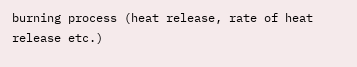burning process (heat release, rate of heat release etc.)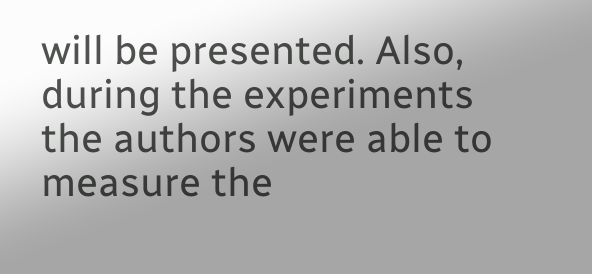will be presented. Also, during the experiments the authors were able to measure the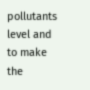pollutants level and to make the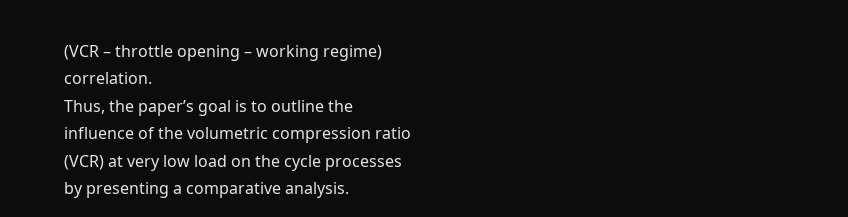(VCR – throttle opening – working regime) correlation.
Thus, the paper’s goal is to outline the influence of the volumetric compression ratio (VCR) at very low load on the cycle processes by presenting a comparative analysis.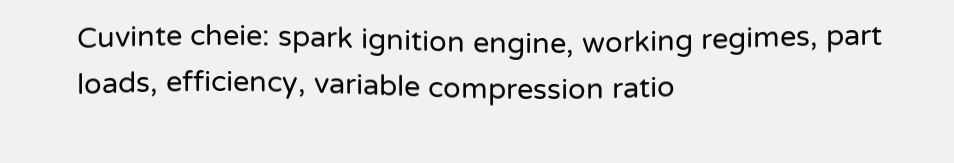Cuvinte cheie: spark ignition engine, working regimes, part loads, efficiency, variable compression ratio